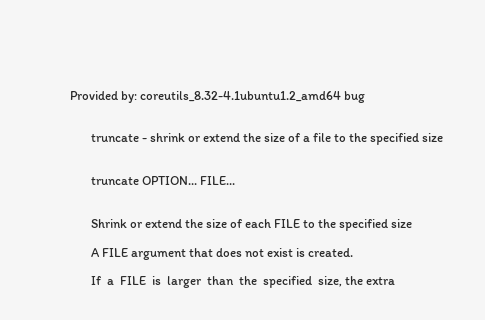Provided by: coreutils_8.32-4.1ubuntu1.2_amd64 bug


       truncate - shrink or extend the size of a file to the specified size


       truncate OPTION... FILE...


       Shrink or extend the size of each FILE to the specified size

       A FILE argument that does not exist is created.

       If  a  FILE  is  larger  than  the  specified  size, the extra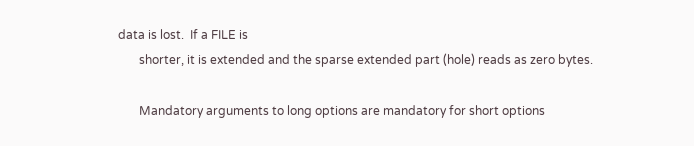data is lost.  If a FILE is
       shorter, it is extended and the sparse extended part (hole) reads as zero bytes.

       Mandatory arguments to long options are mandatory for short options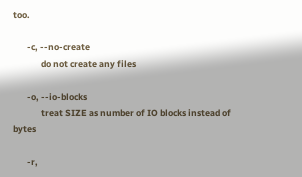too.

       -c, --no-create
              do not create any files

       -o, --io-blocks
              treat SIZE as number of IO blocks instead of bytes

       -r,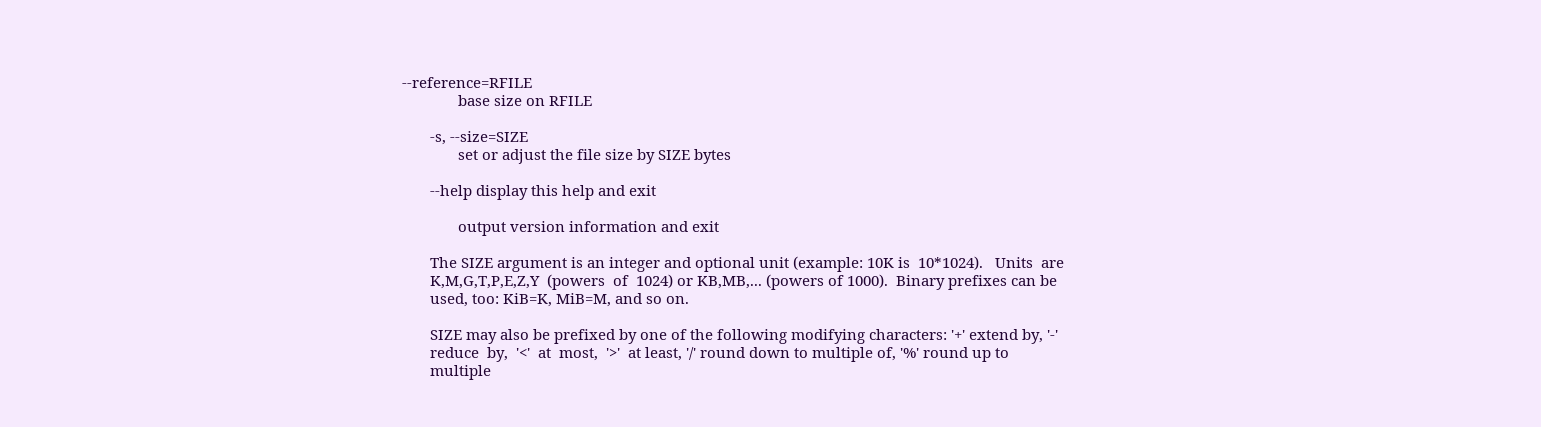--reference=RFILE
              base size on RFILE

       -s, --size=SIZE
              set or adjust the file size by SIZE bytes

       --help display this help and exit

              output version information and exit

       The SIZE argument is an integer and optional unit (example: 10K is  10*1024).   Units  are
       K,M,G,T,P,E,Z,Y  (powers  of  1024) or KB,MB,... (powers of 1000).  Binary prefixes can be
       used, too: KiB=K, MiB=M, and so on.

       SIZE may also be prefixed by one of the following modifying characters: '+' extend by, '-'
       reduce  by,  '<'  at  most,  '>'  at least, '/' round down to multiple of, '%' round up to
       multiple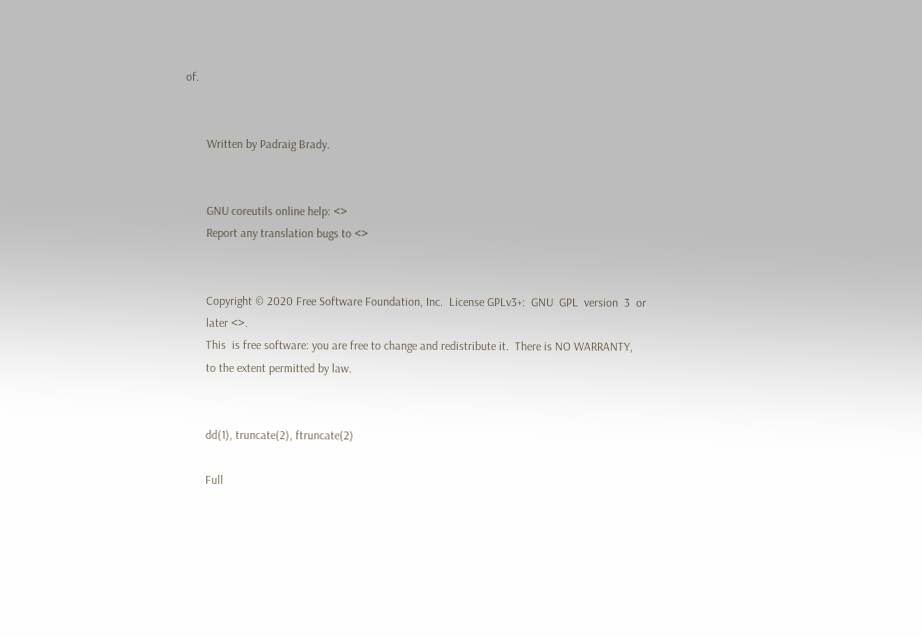of.


       Written by Padraig Brady.


       GNU coreutils online help: <>
       Report any translation bugs to <>


       Copyright © 2020 Free Software Foundation, Inc.  License GPLv3+:  GNU  GPL  version  3  or
       later <>.
       This  is free software: you are free to change and redistribute it.  There is NO WARRANTY,
       to the extent permitted by law.


       dd(1), truncate(2), ftruncate(2)

       Full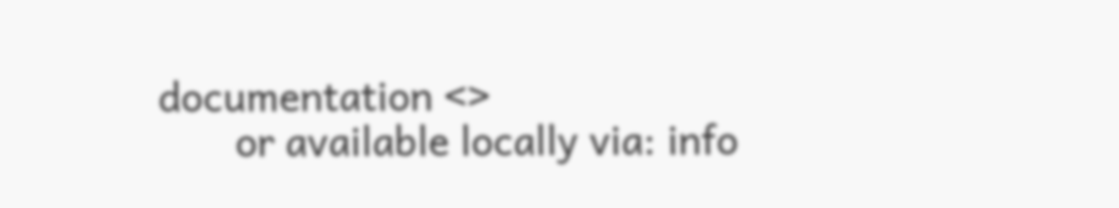documentation <>
       or available locally via: info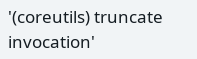'(coreutils) truncate invocation'